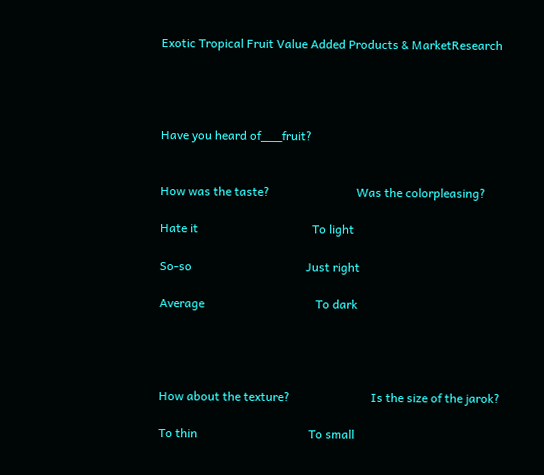Exotic Tropical Fruit Value Added Products & MarketResearch




Have you heard of___fruit?


How was the taste?                             Was the colorpleasing?

Hate it                                      To light

So-so                                      Just right

Average                                     To dark




How about the texture?                           Is the size of the jarok?

To thin                                     To small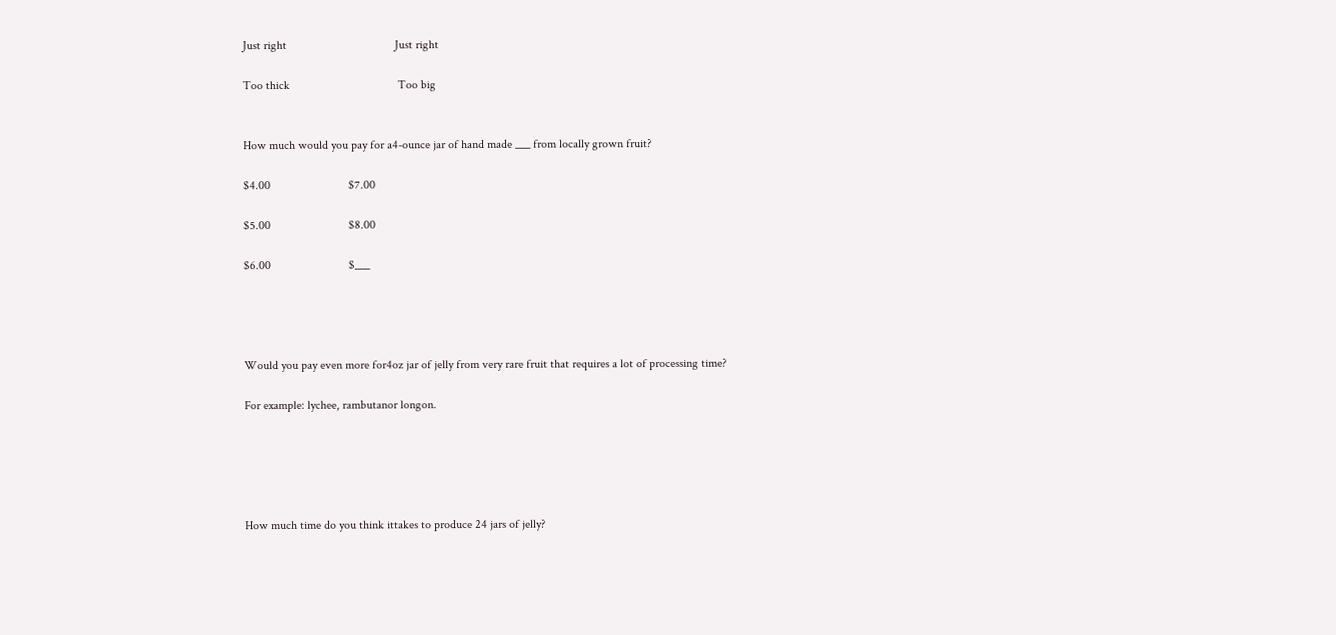Just right                                    Just right

Too thick                                    Too big


How much would you pay for a4-ounce jar of hand made ___ from locally grown fruit?

$4.00                          $7.00

$5.00                          $8.00

$6.00                          $___




Would you pay even more for4oz jar of jelly from very rare fruit that requires a lot of processing time?

For example: lychee, rambutanor longon.





How much time do you think ittakes to produce 24 jars of jelly?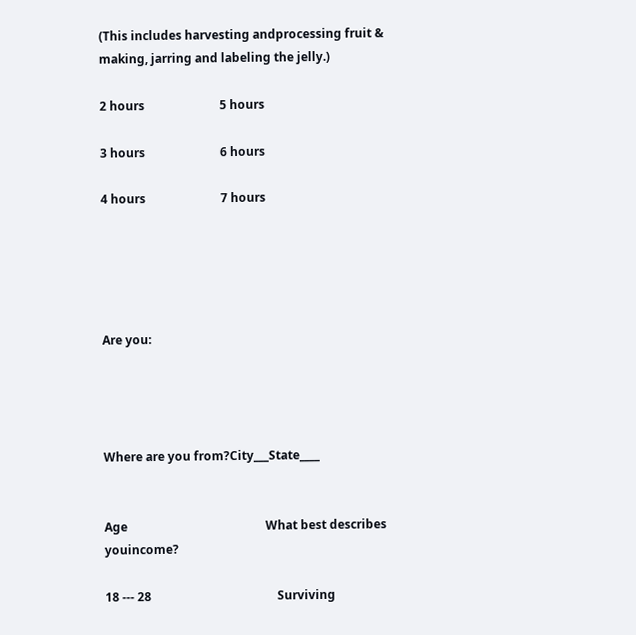(This includes harvesting andprocessing fruit & making, jarring and labeling the jelly.)

2 hours                         5 hours

3 hours                         6 hours

4 hours                         7 hours





Are you:




Where are you from?City___State____


Age                                              What best describes youincome?

18 --- 28                                          Surviving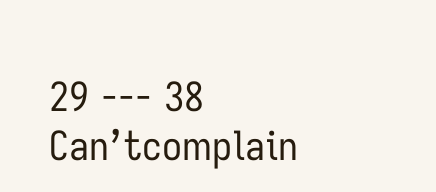29 --- 38                                          Can’tcomplain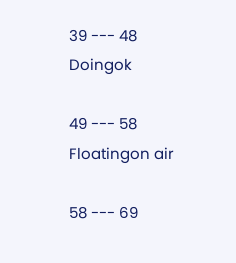39 --- 48                                           Doingok

49 --- 58                                          Floatingon air

58 --- 69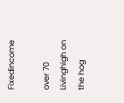Fixedincome

over 70                                            Livinghigh on the hog